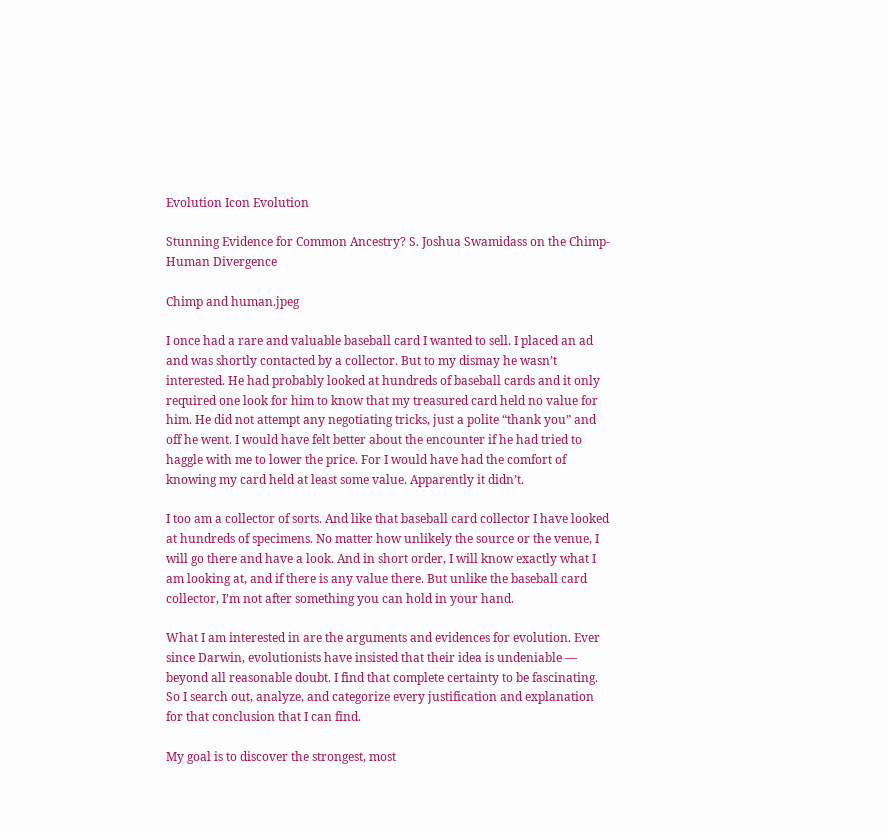Evolution Icon Evolution

Stunning Evidence for Common Ancestry? S. Joshua Swamidass on the Chimp-Human Divergence

Chimp and human.jpeg

I once had a rare and valuable baseball card I wanted to sell. I placed an ad and was shortly contacted by a collector. But to my dismay he wasn’t interested. He had probably looked at hundreds of baseball cards and it only required one look for him to know that my treasured card held no value for him. He did not attempt any negotiating tricks, just a polite “thank you” and off he went. I would have felt better about the encounter if he had tried to haggle with me to lower the price. For I would have had the comfort of knowing my card held at least some value. Apparently it didn’t.

I too am a collector of sorts. And like that baseball card collector I have looked at hundreds of specimens. No matter how unlikely the source or the venue, I will go there and have a look. And in short order, I will know exactly what I am looking at, and if there is any value there. But unlike the baseball card collector, I’m not after something you can hold in your hand.

What I am interested in are the arguments and evidences for evolution. Ever since Darwin, evolutionists have insisted that their idea is undeniable — beyond all reasonable doubt. I find that complete certainty to be fascinating. So I search out, analyze, and categorize every justification and explanation for that conclusion that I can find.

My goal is to discover the strongest, most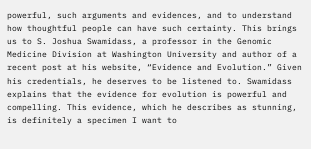powerful, such arguments and evidences, and to understand how thoughtful people can have such certainty. This brings us to S. Joshua Swamidass, a professor in the Genomic Medicine Division at Washington University and author of a recent post at his website, “Evidence and Evolution.” Given his credentials, he deserves to be listened to. Swamidass explains that the evidence for evolution is powerful and compelling. This evidence, which he describes as stunning, is definitely a specimen I want to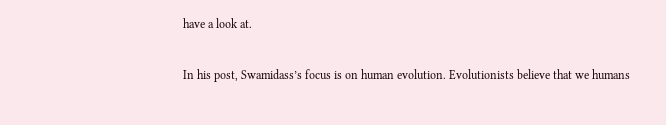have a look at.

In his post, Swamidass’s focus is on human evolution. Evolutionists believe that we humans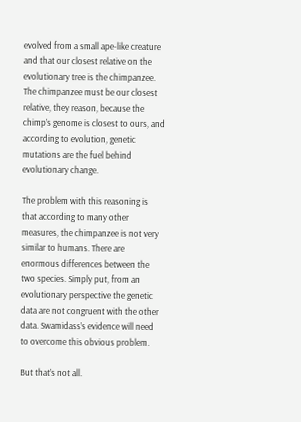evolved from a small ape-like creature and that our closest relative on the evolutionary tree is the chimpanzee. The chimpanzee must be our closest relative, they reason, because the chimp’s genome is closest to ours, and according to evolution, genetic mutations are the fuel behind evolutionary change.

The problem with this reasoning is that according to many other measures, the chimpanzee is not very similar to humans. There are enormous differences between the two species. Simply put, from an evolutionary perspective the genetic data are not congruent with the other data. Swamidass’s evidence will need to overcome this obvious problem.

But that’s not all.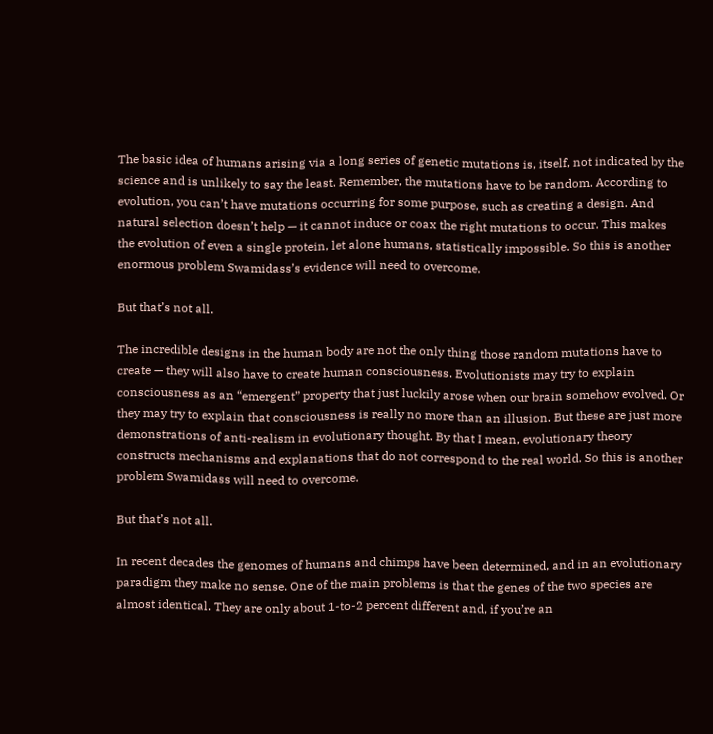The basic idea of humans arising via a long series of genetic mutations is, itself, not indicated by the science and is unlikely to say the least. Remember, the mutations have to be random. According to evolution, you can’t have mutations occurring for some purpose, such as creating a design. And natural selection doesn’t help — it cannot induce or coax the right mutations to occur. This makes the evolution of even a single protein, let alone humans, statistically impossible. So this is another enormous problem Swamidass’s evidence will need to overcome.

But that’s not all.

The incredible designs in the human body are not the only thing those random mutations have to create — they will also have to create human consciousness. Evolutionists may try to explain consciousness as an “emergent” property that just luckily arose when our brain somehow evolved. Or they may try to explain that consciousness is really no more than an illusion. But these are just more demonstrations of anti-realism in evolutionary thought. By that I mean, evolutionary theory constructs mechanisms and explanations that do not correspond to the real world. So this is another problem Swamidass will need to overcome.

But that’s not all.

In recent decades the genomes of humans and chimps have been determined, and in an evolutionary paradigm they make no sense. One of the main problems is that the genes of the two species are almost identical. They are only about 1-to-2 percent different and, if you’re an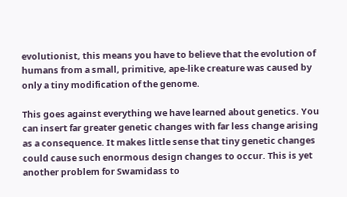evolutionist, this means you have to believe that the evolution of humans from a small, primitive, ape-like creature was caused by only a tiny modification of the genome.

This goes against everything we have learned about genetics. You can insert far greater genetic changes with far less change arising as a consequence. It makes little sense that tiny genetic changes could cause such enormous design changes to occur. This is yet another problem for Swamidass to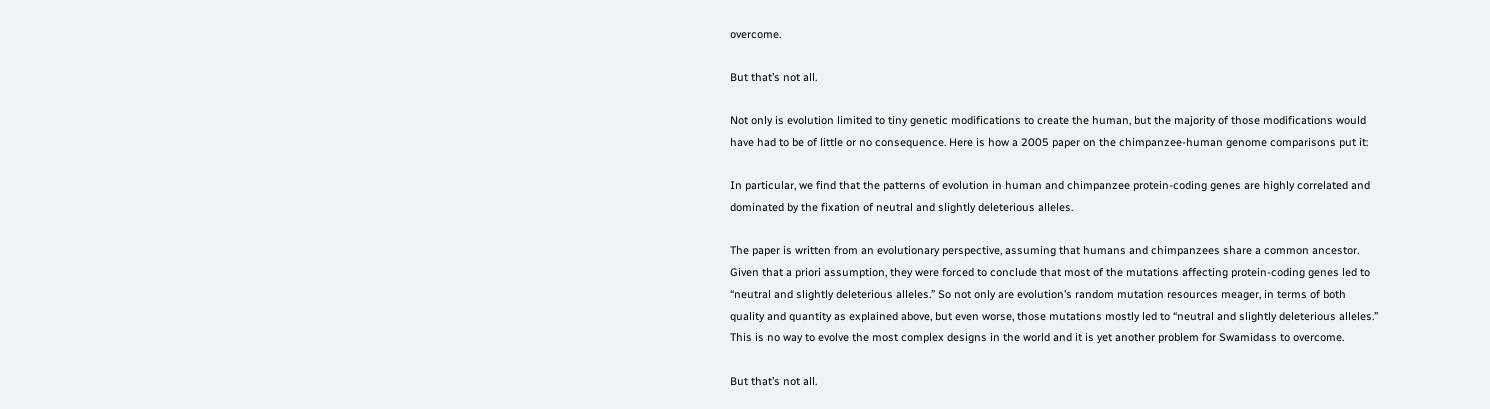overcome.

But that’s not all.

Not only is evolution limited to tiny genetic modifications to create the human, but the majority of those modifications would have had to be of little or no consequence. Here is how a 2005 paper on the chimpanzee-human genome comparisons put it:

In particular, we find that the patterns of evolution in human and chimpanzee protein-coding genes are highly correlated and dominated by the fixation of neutral and slightly deleterious alleles.

The paper is written from an evolutionary perspective, assuming that humans and chimpanzees share a common ancestor. Given that a priori assumption, they were forced to conclude that most of the mutations affecting protein-coding genes led to “neutral and slightly deleterious alleles.” So not only are evolution’s random mutation resources meager, in terms of both quality and quantity as explained above, but even worse, those mutations mostly led to “neutral and slightly deleterious alleles.” This is no way to evolve the most complex designs in the world and it is yet another problem for Swamidass to overcome.

But that’s not all.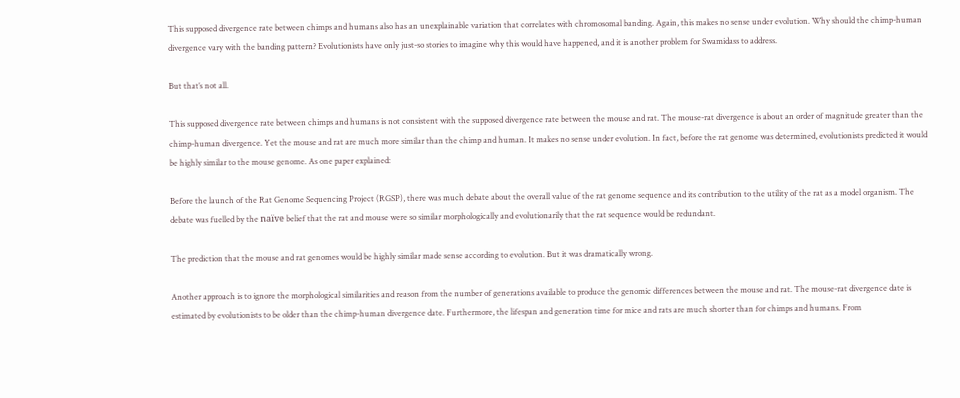This supposed divergence rate between chimps and humans also has an unexplainable variation that correlates with chromosomal banding. Again, this makes no sense under evolution. Why should the chimp-human divergence vary with the banding pattern? Evolutionists have only just-so stories to imagine why this would have happened, and it is another problem for Swamidass to address.

But that’s not all.

This supposed divergence rate between chimps and humans is not consistent with the supposed divergence rate between the mouse and rat. The mouse-rat divergence is about an order of magnitude greater than the chimp-human divergence. Yet the mouse and rat are much more similar than the chimp and human. It makes no sense under evolution. In fact, before the rat genome was determined, evolutionists predicted it would be highly similar to the mouse genome. As one paper explained:

Before the launch of the Rat Genome Sequencing Project (RGSP), there was much debate about the overall value of the rat genome sequence and its contribution to the utility of the rat as a model organism. The debate was fuelled by the naïve belief that the rat and mouse were so similar morphologically and evolutionarily that the rat sequence would be redundant.

The prediction that the mouse and rat genomes would be highly similar made sense according to evolution. But it was dramatically wrong.

Another approach is to ignore the morphological similarities and reason from the number of generations available to produce the genomic differences between the mouse and rat. The mouse-rat divergence date is estimated by evolutionists to be older than the chimp-human divergence date. Furthermore, the lifespan and generation time for mice and rats are much shorter than for chimps and humans. From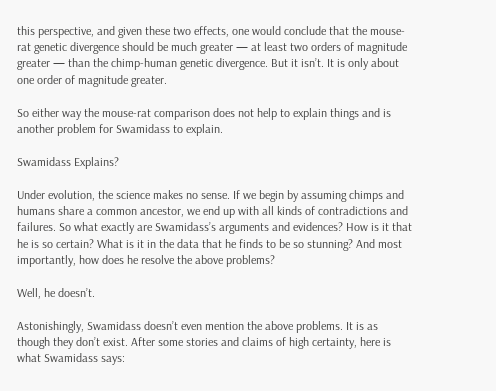this perspective, and given these two effects, one would conclude that the mouse-rat genetic divergence should be much greater — at least two orders of magnitude greater — than the chimp-human genetic divergence. But it isn’t. It is only about one order of magnitude greater.

So either way the mouse-rat comparison does not help to explain things and is another problem for Swamidass to explain.

Swamidass Explains?

Under evolution, the science makes no sense. If we begin by assuming chimps and humans share a common ancestor, we end up with all kinds of contradictions and failures. So what exactly are Swamidass’s arguments and evidences? How is it that he is so certain? What is it in the data that he finds to be so stunning? And most importantly, how does he resolve the above problems?

Well, he doesn’t.

Astonishingly, Swamidass doesn’t even mention the above problems. It is as though they don’t exist. After some stories and claims of high certainty, here is what Swamidass says: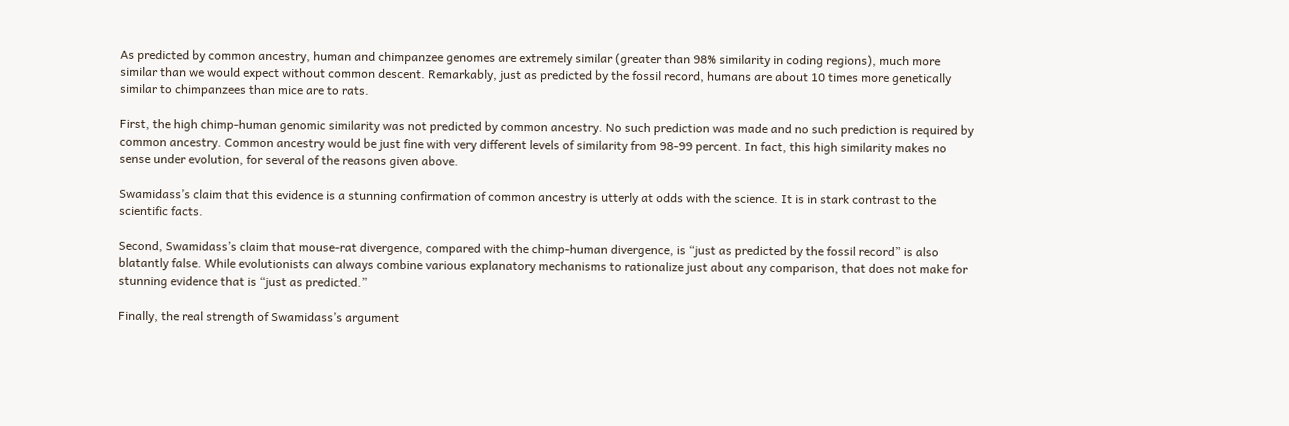As predicted by common ancestry, human and chimpanzee genomes are extremely similar (greater than 98% similarity in coding regions), much more similar than we would expect without common descent. Remarkably, just as predicted by the fossil record, humans are about 10 times more genetically similar to chimpanzees than mice are to rats.

First, the high chimp-human genomic similarity was not predicted by common ancestry. No such prediction was made and no such prediction is required by common ancestry. Common ancestry would be just fine with very different levels of similarity from 98-99 percent. In fact, this high similarity makes no sense under evolution, for several of the reasons given above.

Swamidass’s claim that this evidence is a stunning confirmation of common ancestry is utterly at odds with the science. It is in stark contrast to the scientific facts.

Second, Swamidass’s claim that mouse-rat divergence, compared with the chimp-human divergence, is “just as predicted by the fossil record” is also blatantly false. While evolutionists can always combine various explanatory mechanisms to rationalize just about any comparison, that does not make for stunning evidence that is “just as predicted.”

Finally, the real strength of Swamidass’s argument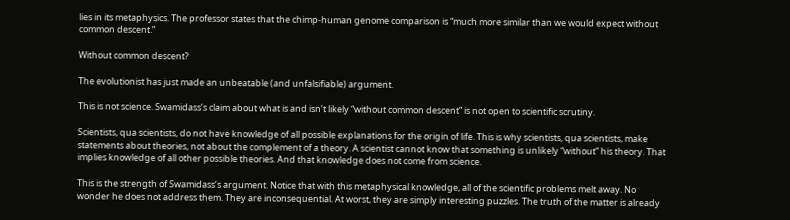lies in its metaphysics. The professor states that the chimp-human genome comparison is “much more similar than we would expect without common descent.”

Without common descent?

The evolutionist has just made an unbeatable (and unfalsifiable) argument.

This is not science. Swamidass’s claim about what is and isn’t likely “without common descent” is not open to scientific scrutiny.

Scientists, qua scientists, do not have knowledge of all possible explanations for the origin of life. This is why scientists, qua scientists, make statements about theories, not about the complement of a theory. A scientist cannot know that something is unlikely “without” his theory. That implies knowledge of all other possible theories. And that knowledge does not come from science.

This is the strength of Swamidass’s argument. Notice that with this metaphysical knowledge, all of the scientific problems melt away. No wonder he does not address them. They are inconsequential. At worst, they are simply interesting puzzles. The truth of the matter is already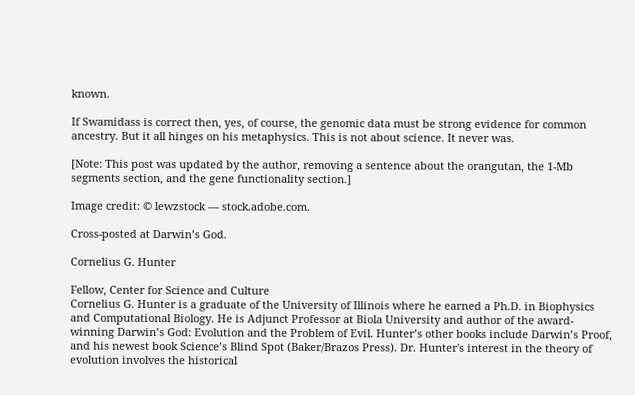known.

If Swamidass is correct then, yes, of course, the genomic data must be strong evidence for common ancestry. But it all hinges on his metaphysics. This is not about science. It never was.

[Note: This post was updated by the author, removing a sentence about the orangutan, the 1-Mb segments section, and the gene functionality section.]

Image credit: © lewzstock — stock.adobe.com.

Cross-posted at Darwin’s God.

Cornelius G. Hunter

Fellow, Center for Science and Culture
Cornelius G. Hunter is a graduate of the University of Illinois where he earned a Ph.D. in Biophysics and Computational Biology. He is Adjunct Professor at Biola University and author of the award-winning Darwin’s God: Evolution and the Problem of Evil. Hunter’s other books include Darwin’s Proof, and his newest book Science’s Blind Spot (Baker/Brazos Press). Dr. Hunter's interest in the theory of evolution involves the historical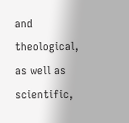and theological, as well as scientific,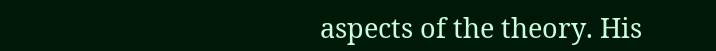aspects of the theory. His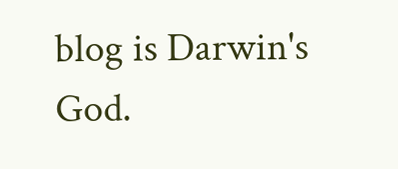blog is Darwin's God.